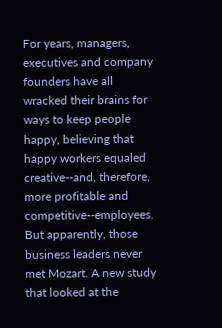For years, managers, executives and company founders have all wracked their brains for ways to keep people happy, believing that happy workers equaled creative--and, therefore, more profitable and competitive--employees. But apparently, those business leaders never met Mozart. A new study that looked at the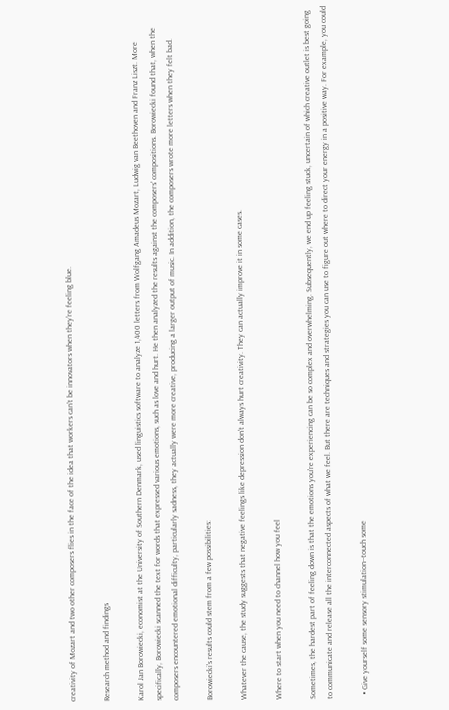creativity of Mozart and two other composers flies in the face of the idea that workers can't be innovators when they're feeling blue.

Research method and findings

Karol Jan Borowiecki, economist at the University of Southern Denmark, used linguistics software to analyze 1,400 letters from Wolfgang Amadeus Mozart, Ludwig van Beethoven and Franz Liszt. More specifically, Borowiecki scanned the text for words that expressed various emotions, such as love and hurt. He then analyzed the results against the composers' compositions. Borowiecki found that, when the composers encountered emotional difficulty, particularly sadness, they actually were more creative, producing a larger output of music. In addition, the composers wrote more letters when they felt bad.

Borowiecki's results could stem from a few possibilities:

Whatever the cause, the study suggests that negative feelings like depression don't always hurt creativity. They can actually improve it in some cases.

Where to start when you need to channel how you feel

Sometimes, the hardest part of feeling down is that the emotions you're experiencing can be so complex and overwhelming. Subsequently, we end up feeling stuck, uncertain of which creative outlet is best going to communicate and release all the interconnected aspects of what we feel. But there are techniques and strategies you can use to figure out where to direct your energy in a positive way. For example, you could

  • Give yourself some sensory stimulation--touch some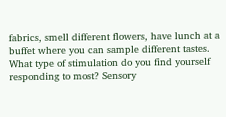fabrics, smell different flowers, have lunch at a buffet where you can sample different tastes. What type of stimulation do you find yourself responding to most? Sensory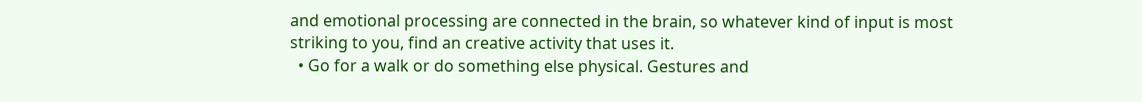and emotional processing are connected in the brain, so whatever kind of input is most striking to you, find an creative activity that uses it.
  • Go for a walk or do something else physical. Gestures and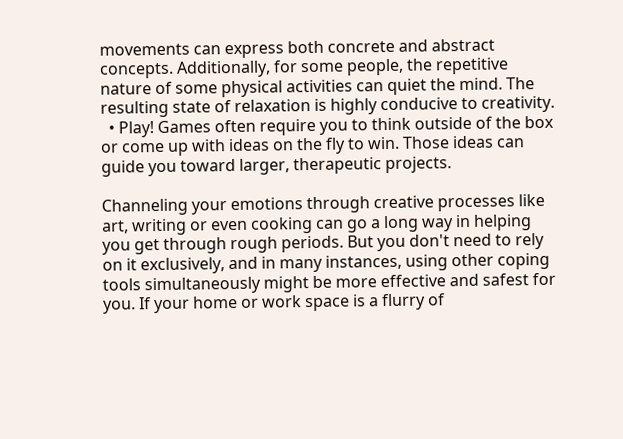movements can express both concrete and abstract concepts. Additionally, for some people, the repetitive nature of some physical activities can quiet the mind. The resulting state of relaxation is highly conducive to creativity.
  • Play! Games often require you to think outside of the box or come up with ideas on the fly to win. Those ideas can guide you toward larger, therapeutic projects.

Channeling your emotions through creative processes like art, writing or even cooking can go a long way in helping you get through rough periods. But you don't need to rely on it exclusively, and in many instances, using other coping tools simultaneously might be more effective and safest for you. If your home or work space is a flurry of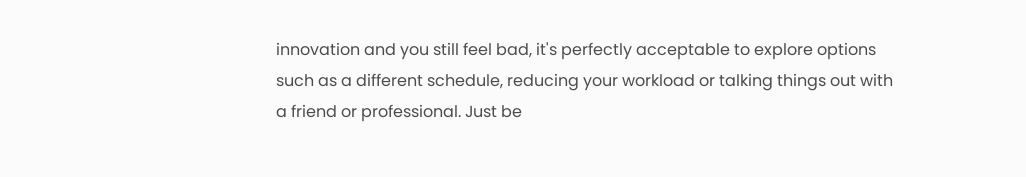innovation and you still feel bad, it's perfectly acceptable to explore options such as a different schedule, reducing your workload or talking things out with a friend or professional. Just be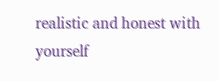realistic and honest with yourself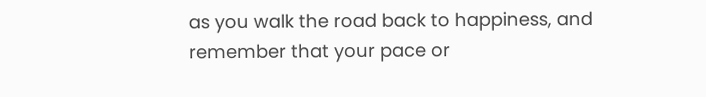as you walk the road back to happiness, and remember that your pace or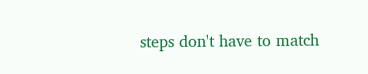steps don't have to match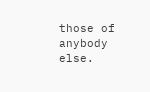those of anybody else.